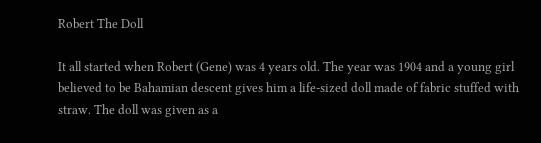Robert The Doll

It all started when Robert (Gene) was 4 years old. The year was 1904 and a young girl believed to be Bahamian descent gives him a life-sized doll made of fabric stuffed with straw. The doll was given as a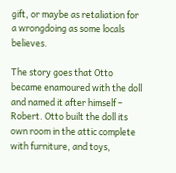gift, or maybe as retaliation for a wrongdoing as some locals believes.

The story goes that Otto became enamoured with the doll and named it after himself – Robert. Otto built the doll its own room in the attic complete with furniture, and toys,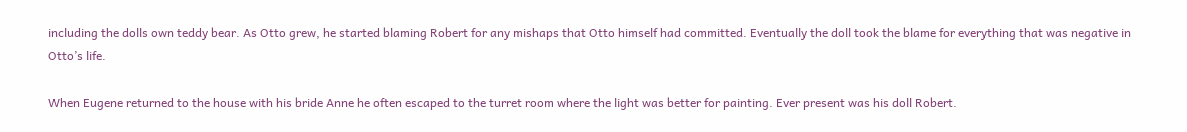including the dolls own teddy bear. As Otto grew, he started blaming Robert for any mishaps that Otto himself had committed. Eventually the doll took the blame for everything that was negative in Otto’s life.

When Eugene returned to the house with his bride Anne he often escaped to the turret room where the light was better for painting. Ever present was his doll Robert.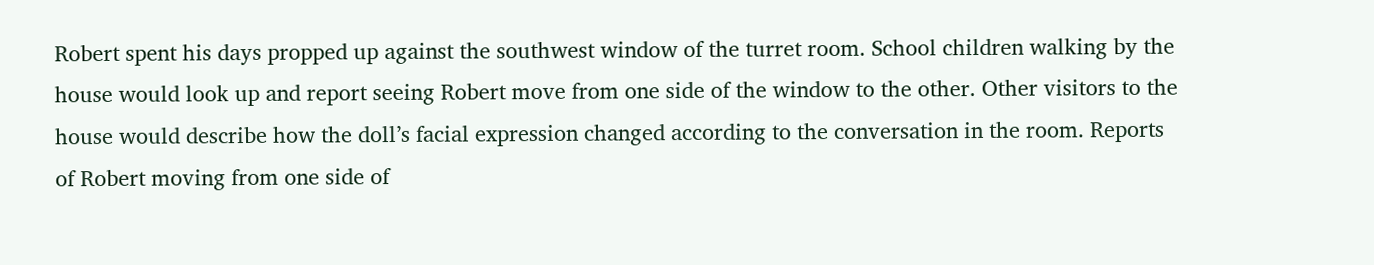Robert spent his days propped up against the southwest window of the turret room. School children walking by the house would look up and report seeing Robert move from one side of the window to the other. Other visitors to the house would describe how the doll’s facial expression changed according to the conversation in the room. Reports of Robert moving from one side of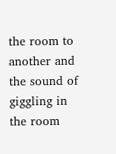the room to another and the sound of giggling in the room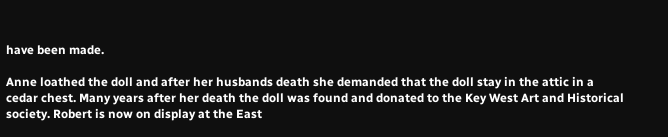have been made.

Anne loathed the doll and after her husbands death she demanded that the doll stay in the attic in a cedar chest. Many years after her death the doll was found and donated to the Key West Art and Historical society. Robert is now on display at the East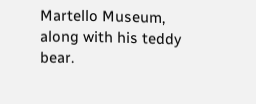Martello Museum, along with his teddy bear.